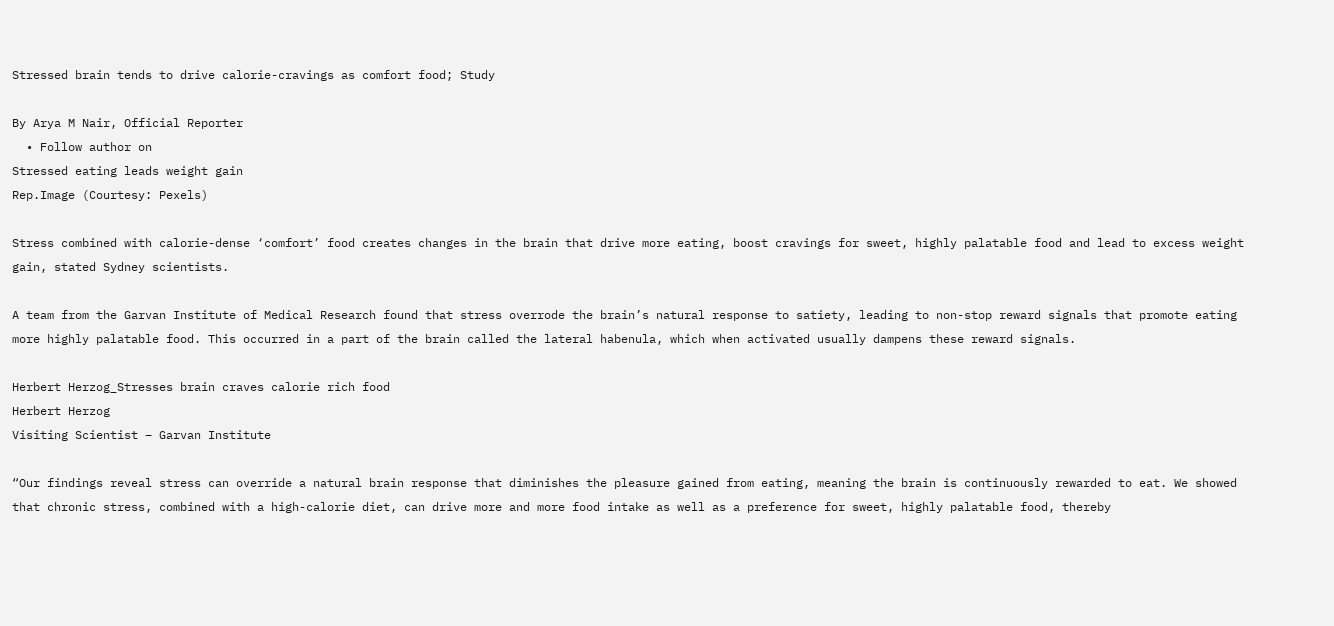Stressed brain tends to drive calorie-cravings as comfort food; Study

By Arya M Nair, Official Reporter
  • Follow author on
Stressed eating leads weight gain
Rep.Image (Courtesy: Pexels)

Stress combined with calorie-dense ‘comfort’ food creates changes in the brain that drive more eating, boost cravings for sweet, highly palatable food and lead to excess weight gain, stated Sydney scientists.

A team from the Garvan Institute of Medical Research found that stress overrode the brain’s natural response to satiety, leading to non-stop reward signals that promote eating more highly palatable food. This occurred in a part of the brain called the lateral habenula, which when activated usually dampens these reward signals.

Herbert Herzog_Stresses brain craves calorie rich food
Herbert Herzog
Visiting Scientist – Garvan Institute

“Our findings reveal stress can override a natural brain response that diminishes the pleasure gained from eating, meaning the brain is continuously rewarded to eat. We showed that chronic stress, combined with a high-calorie diet, can drive more and more food intake as well as a preference for sweet, highly palatable food, thereby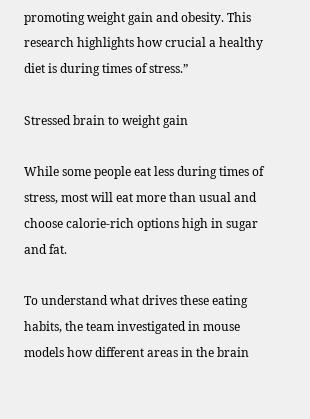promoting weight gain and obesity. This research highlights how crucial a healthy diet is during times of stress.”

Stressed brain to weight gain

While some people eat less during times of stress, most will eat more than usual and choose calorie-rich options high in sugar and fat.

To understand what drives these eating habits, the team investigated in mouse models how different areas in the brain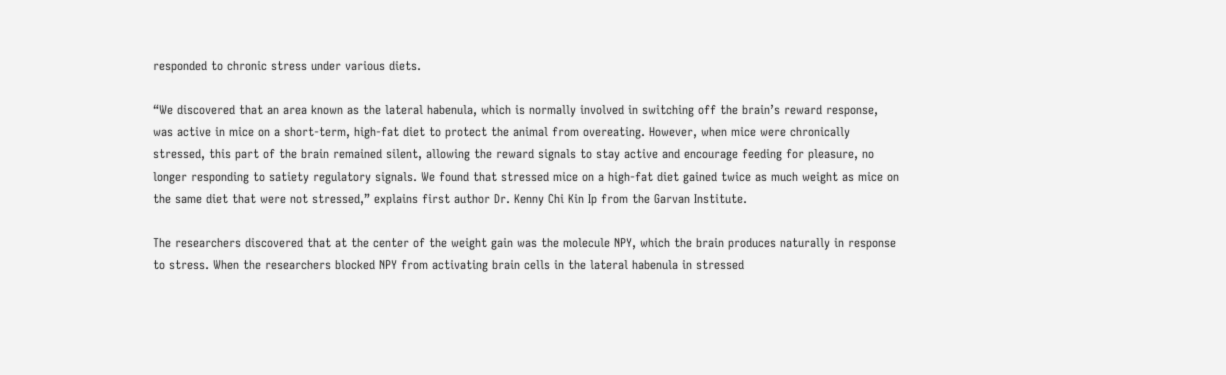responded to chronic stress under various diets.

“We discovered that an area known as the lateral habenula, which is normally involved in switching off the brain’s reward response, was active in mice on a short-term, high-fat diet to protect the animal from overeating. However, when mice were chronically stressed, this part of the brain remained silent, allowing the reward signals to stay active and encourage feeding for pleasure, no longer responding to satiety regulatory signals. We found that stressed mice on a high-fat diet gained twice as much weight as mice on the same diet that were not stressed,” explains first author Dr. Kenny Chi Kin Ip from the Garvan Institute.

The researchers discovered that at the center of the weight gain was the molecule NPY, which the brain produces naturally in response to stress. When the researchers blocked NPY from activating brain cells in the lateral habenula in stressed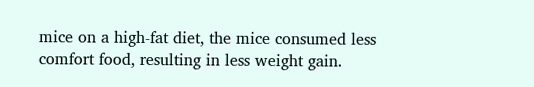mice on a high-fat diet, the mice consumed less comfort food, resulting in less weight gain.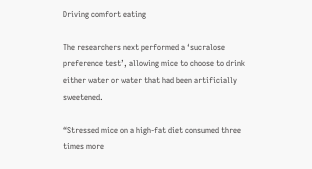Driving comfort eating

The researchers next performed a ‘sucralose preference test’, allowing mice to choose to drink either water or water that had been artificially sweetened.

“Stressed mice on a high-fat diet consumed three times more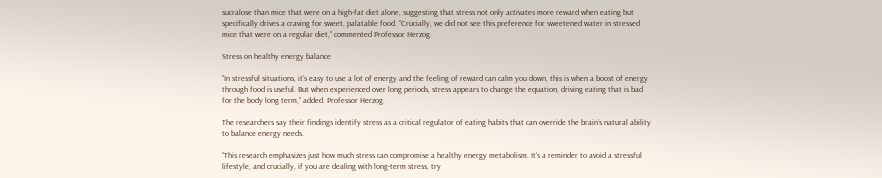sucralose than mice that were on a high-fat diet alone, suggesting that stress not only activates more reward when eating but specifically drives a craving for sweet, palatable food. “Crucially, we did not see this preference for sweetened water in stressed mice that were on a regular diet,” commented Professor Herzog.

Stress on healthy energy balance

“In stressful situations, it’s easy to use a lot of energy and the feeling of reward can calm you down, this is when a boost of energy through food is useful. But when experienced over long periods, stress appears to change the equation, driving eating that is bad for the body long term,” added. Professor Herzog.

The researchers say their findings identify stress as a critical regulator of eating habits that can override the brain’s natural ability to balance energy needs.

“This research emphasizes just how much stress can compromise a healthy energy metabolism. It’s a reminder to avoid a stressful lifestyle, and crucially, if you are dealing with long-term stress, try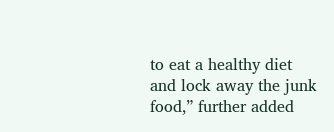to eat a healthy diet and lock away the junk food,” further added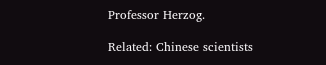Professor Herzog.

Related: Chinese scientists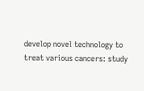develop novel technology to treat various cancers: study